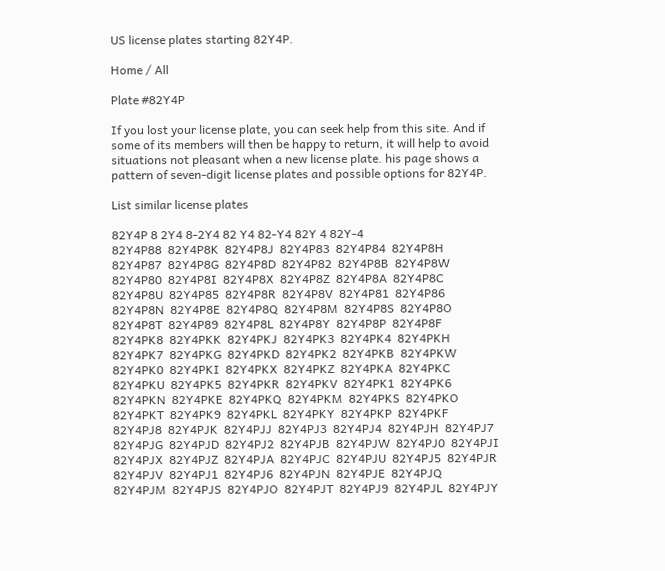US license plates starting 82Y4P.

Home / All

Plate #82Y4P

If you lost your license plate, you can seek help from this site. And if some of its members will then be happy to return, it will help to avoid situations not pleasant when a new license plate. his page shows a pattern of seven-digit license plates and possible options for 82Y4P.

List similar license plates

82Y4P 8 2Y4 8-2Y4 82 Y4 82-Y4 82Y 4 82Y-4
82Y4P88  82Y4P8K  82Y4P8J  82Y4P83  82Y4P84  82Y4P8H  82Y4P87  82Y4P8G  82Y4P8D  82Y4P82  82Y4P8B  82Y4P8W  82Y4P80  82Y4P8I  82Y4P8X  82Y4P8Z  82Y4P8A  82Y4P8C  82Y4P8U  82Y4P85  82Y4P8R  82Y4P8V  82Y4P81  82Y4P86  82Y4P8N  82Y4P8E  82Y4P8Q  82Y4P8M  82Y4P8S  82Y4P8O  82Y4P8T  82Y4P89  82Y4P8L  82Y4P8Y  82Y4P8P  82Y4P8F
82Y4PK8  82Y4PKK  82Y4PKJ  82Y4PK3  82Y4PK4  82Y4PKH  82Y4PK7  82Y4PKG  82Y4PKD  82Y4PK2  82Y4PKB  82Y4PKW  82Y4PK0  82Y4PKI  82Y4PKX  82Y4PKZ  82Y4PKA  82Y4PKC  82Y4PKU  82Y4PK5  82Y4PKR  82Y4PKV  82Y4PK1  82Y4PK6  82Y4PKN  82Y4PKE  82Y4PKQ  82Y4PKM  82Y4PKS  82Y4PKO  82Y4PKT  82Y4PK9  82Y4PKL  82Y4PKY  82Y4PKP  82Y4PKF
82Y4PJ8  82Y4PJK  82Y4PJJ  82Y4PJ3  82Y4PJ4  82Y4PJH  82Y4PJ7  82Y4PJG  82Y4PJD  82Y4PJ2  82Y4PJB  82Y4PJW  82Y4PJ0  82Y4PJI  82Y4PJX  82Y4PJZ  82Y4PJA  82Y4PJC  82Y4PJU  82Y4PJ5  82Y4PJR  82Y4PJV  82Y4PJ1  82Y4PJ6  82Y4PJN  82Y4PJE  82Y4PJQ  82Y4PJM  82Y4PJS  82Y4PJO  82Y4PJT  82Y4PJ9  82Y4PJL  82Y4PJY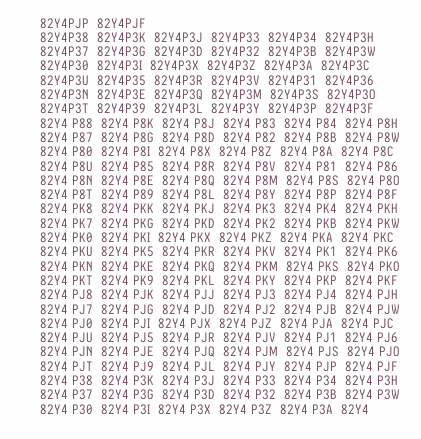82Y4PJP  82Y4PJF
82Y4P38  82Y4P3K  82Y4P3J  82Y4P33  82Y4P34  82Y4P3H  82Y4P37  82Y4P3G  82Y4P3D  82Y4P32  82Y4P3B  82Y4P3W  82Y4P30  82Y4P3I  82Y4P3X  82Y4P3Z  82Y4P3A  82Y4P3C  82Y4P3U  82Y4P35  82Y4P3R  82Y4P3V  82Y4P31  82Y4P36  82Y4P3N  82Y4P3E  82Y4P3Q  82Y4P3M  82Y4P3S  82Y4P3O  82Y4P3T  82Y4P39  82Y4P3L  82Y4P3Y  82Y4P3P  82Y4P3F
82Y4 P88  82Y4 P8K  82Y4 P8J  82Y4 P83  82Y4 P84  82Y4 P8H  82Y4 P87  82Y4 P8G  82Y4 P8D  82Y4 P82  82Y4 P8B  82Y4 P8W  82Y4 P80  82Y4 P8I  82Y4 P8X  82Y4 P8Z  82Y4 P8A  82Y4 P8C  82Y4 P8U  82Y4 P85  82Y4 P8R  82Y4 P8V  82Y4 P81  82Y4 P86  82Y4 P8N  82Y4 P8E  82Y4 P8Q  82Y4 P8M  82Y4 P8S  82Y4 P8O  82Y4 P8T  82Y4 P89  82Y4 P8L  82Y4 P8Y  82Y4 P8P  82Y4 P8F
82Y4 PK8  82Y4 PKK  82Y4 PKJ  82Y4 PK3  82Y4 PK4  82Y4 PKH  82Y4 PK7  82Y4 PKG  82Y4 PKD  82Y4 PK2  82Y4 PKB  82Y4 PKW  82Y4 PK0  82Y4 PKI  82Y4 PKX  82Y4 PKZ  82Y4 PKA  82Y4 PKC  82Y4 PKU  82Y4 PK5  82Y4 PKR  82Y4 PKV  82Y4 PK1  82Y4 PK6  82Y4 PKN  82Y4 PKE  82Y4 PKQ  82Y4 PKM  82Y4 PKS  82Y4 PKO  82Y4 PKT  82Y4 PK9  82Y4 PKL  82Y4 PKY  82Y4 PKP  82Y4 PKF
82Y4 PJ8  82Y4 PJK  82Y4 PJJ  82Y4 PJ3  82Y4 PJ4  82Y4 PJH  82Y4 PJ7  82Y4 PJG  82Y4 PJD  82Y4 PJ2  82Y4 PJB  82Y4 PJW  82Y4 PJ0  82Y4 PJI  82Y4 PJX  82Y4 PJZ  82Y4 PJA  82Y4 PJC  82Y4 PJU  82Y4 PJ5  82Y4 PJR  82Y4 PJV  82Y4 PJ1  82Y4 PJ6  82Y4 PJN  82Y4 PJE  82Y4 PJQ  82Y4 PJM  82Y4 PJS  82Y4 PJO  82Y4 PJT  82Y4 PJ9  82Y4 PJL  82Y4 PJY  82Y4 PJP  82Y4 PJF
82Y4 P38  82Y4 P3K  82Y4 P3J  82Y4 P33  82Y4 P34  82Y4 P3H  82Y4 P37  82Y4 P3G  82Y4 P3D  82Y4 P32  82Y4 P3B  82Y4 P3W  82Y4 P30  82Y4 P3I  82Y4 P3X  82Y4 P3Z  82Y4 P3A  82Y4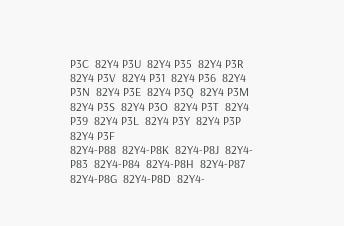P3C  82Y4 P3U  82Y4 P35  82Y4 P3R  82Y4 P3V  82Y4 P31  82Y4 P36  82Y4 P3N  82Y4 P3E  82Y4 P3Q  82Y4 P3M  82Y4 P3S  82Y4 P3O  82Y4 P3T  82Y4 P39  82Y4 P3L  82Y4 P3Y  82Y4 P3P  82Y4 P3F
82Y4-P88  82Y4-P8K  82Y4-P8J  82Y4-P83  82Y4-P84  82Y4-P8H  82Y4-P87  82Y4-P8G  82Y4-P8D  82Y4-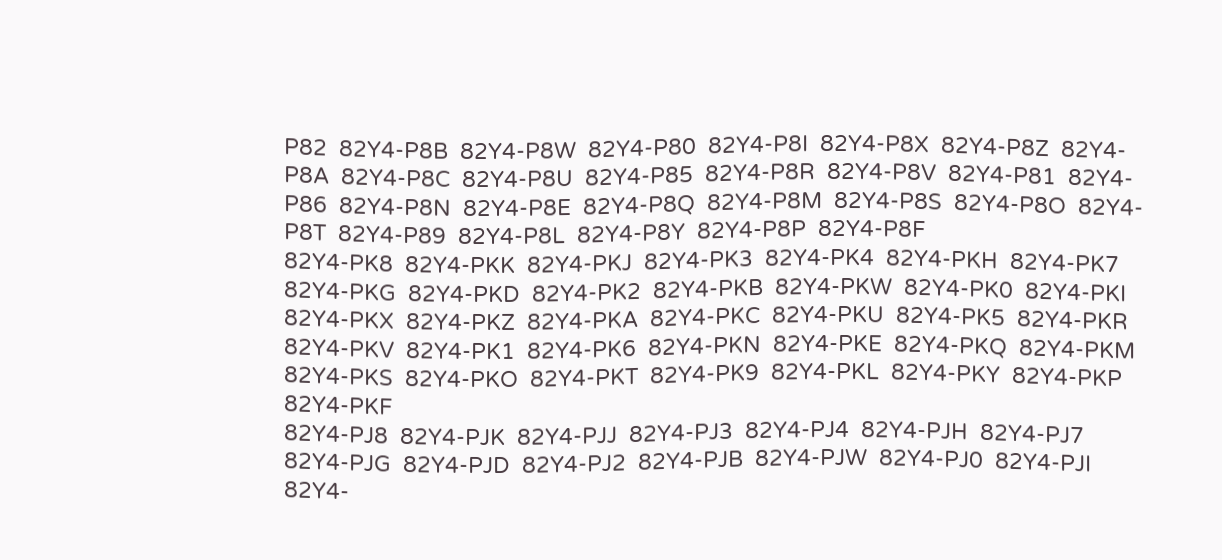P82  82Y4-P8B  82Y4-P8W  82Y4-P80  82Y4-P8I  82Y4-P8X  82Y4-P8Z  82Y4-P8A  82Y4-P8C  82Y4-P8U  82Y4-P85  82Y4-P8R  82Y4-P8V  82Y4-P81  82Y4-P86  82Y4-P8N  82Y4-P8E  82Y4-P8Q  82Y4-P8M  82Y4-P8S  82Y4-P8O  82Y4-P8T  82Y4-P89  82Y4-P8L  82Y4-P8Y  82Y4-P8P  82Y4-P8F
82Y4-PK8  82Y4-PKK  82Y4-PKJ  82Y4-PK3  82Y4-PK4  82Y4-PKH  82Y4-PK7  82Y4-PKG  82Y4-PKD  82Y4-PK2  82Y4-PKB  82Y4-PKW  82Y4-PK0  82Y4-PKI  82Y4-PKX  82Y4-PKZ  82Y4-PKA  82Y4-PKC  82Y4-PKU  82Y4-PK5  82Y4-PKR  82Y4-PKV  82Y4-PK1  82Y4-PK6  82Y4-PKN  82Y4-PKE  82Y4-PKQ  82Y4-PKM  82Y4-PKS  82Y4-PKO  82Y4-PKT  82Y4-PK9  82Y4-PKL  82Y4-PKY  82Y4-PKP  82Y4-PKF
82Y4-PJ8  82Y4-PJK  82Y4-PJJ  82Y4-PJ3  82Y4-PJ4  82Y4-PJH  82Y4-PJ7  82Y4-PJG  82Y4-PJD  82Y4-PJ2  82Y4-PJB  82Y4-PJW  82Y4-PJ0  82Y4-PJI  82Y4-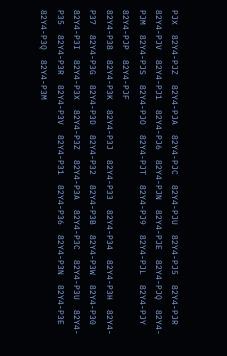PJX  82Y4-PJZ  82Y4-PJA  82Y4-PJC  82Y4-PJU  82Y4-PJ5  82Y4-PJR  82Y4-PJV  82Y4-PJ1  82Y4-PJ6  82Y4-PJN  82Y4-PJE  82Y4-PJQ  82Y4-PJM  82Y4-PJS  82Y4-PJO  82Y4-PJT  82Y4-PJ9  82Y4-PJL  82Y4-PJY  82Y4-PJP  82Y4-PJF
82Y4-P38  82Y4-P3K  82Y4-P3J  82Y4-P33  82Y4-P34  82Y4-P3H  82Y4-P37  82Y4-P3G  82Y4-P3D  82Y4-P32  82Y4-P3B  82Y4-P3W  82Y4-P30  82Y4-P3I  82Y4-P3X  82Y4-P3Z  82Y4-P3A  82Y4-P3C  82Y4-P3U  82Y4-P35  82Y4-P3R  82Y4-P3V  82Y4-P31  82Y4-P36  82Y4-P3N  82Y4-P3E  82Y4-P3Q  82Y4-P3M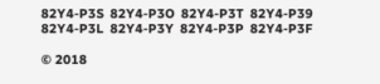82Y4-P3S  82Y4-P3O  82Y4-P3T  82Y4-P39  82Y4-P3L  82Y4-P3Y  82Y4-P3P  82Y4-P3F

© 2018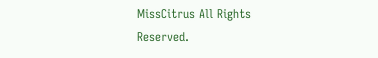MissCitrus All Rights Reserved.